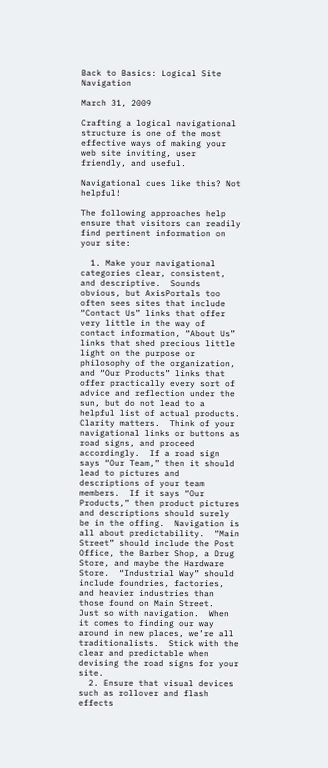Back to Basics: Logical Site Navigation

March 31, 2009

Crafting a logical navigational structure is one of the most effective ways of making your web site inviting, user friendly, and useful.

Navigational cues like this? Not helpful!

The following approaches help ensure that visitors can readily find pertinent information on your site:

  1. Make your navigational categories clear, consistent, and descriptive.  Sounds obvious, but AxisPortals too often sees sites that include “Contact Us” links that offer very little in the way of contact information, “About Us” links that shed precious little light on the purpose or philosophy of the organization, and “Our Products” links that offer practically every sort of advice and reflection under the sun, but do not lead to a helpful list of actual products.  Clarity matters.  Think of your navigational links or buttons as road signs, and proceed accordingly.  If a road sign says “Our Team,” then it should lead to pictures and descriptions of your team members.  If it says “Our Products,” then product pictures and descriptions should surely be in the offing.  Navigation is all about predictability.  “Main Street” should include the Post Office, the Barber Shop, a Drug Store, and maybe the Hardware Store.  “Industrial Way” should include foundries, factories, and heavier industries than those found on Main Street.  Just so with navigation.  When it comes to finding our way around in new places, we’re all traditionalists.  Stick with the clear and predictable when devising the road signs for your site.
  2. Ensure that visual devices such as rollover and flash effects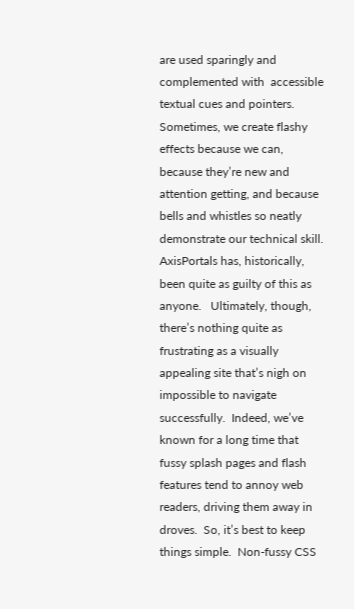are used sparingly and complemented with  accessible textual cues and pointers.  Sometimes, we create flashy effects because we can, because they’re new and attention getting, and because bells and whistles so neatly demonstrate our technical skill.  AxisPortals has, historically, been quite as guilty of this as anyone.   Ultimately, though, there’s nothing quite as frustrating as a visually appealing site that’s nigh on impossible to navigate successfully.  Indeed, we’ve known for a long time that fussy splash pages and flash features tend to annoy web readers, driving them away in droves.  So, it’s best to keep things simple.  Non-fussy CSS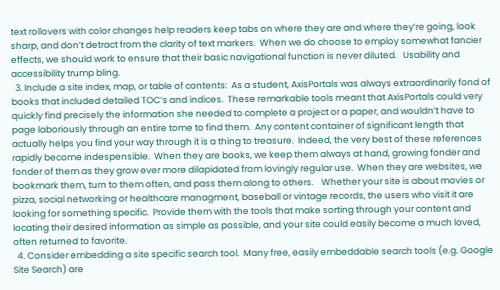text rollovers with color changes help readers keep tabs on where they are and where they’re going, look sharp, and don’t detract from the clarity of text markers.  When we do choose to employ somewhat fancier effects, we should work to ensure that their basic navigational function is never diluted.   Usability and accessibility trump bling.
  3. Include a site index, map, or table of contents:  As a student, AxisPortals was always extraordinarily fond of books that included detailed TOC’s and indices.  These remarkable tools meant that AxisPortals could very quickly find precisely the information she needed to complete a project or a paper, and wouldn’t have to page laboriously through an entire tome to find them.  Any content container of significant length that actually helps you find your way through it is a thing to treasure.  Indeed, the very best of these references rapidly become indespensible.  When they are books, we keep them always at hand, growing fonder and fonder of them as they grow ever more dilapidated from lovingly regular use.  When they are websites, we bookmark them, turn to them often, and pass them along to others.    Whether your site is about movies or pizza, social networking or healthcare managment, baseball or vintage records, the users who visit it are looking for something specific.  Provide them with the tools that make sorting through your content and locating their desired information as simple as possible, and your site could easily become a much loved, often returned to favorite.
  4. Consider embedding a site specific search tool.  Many free, easily embeddable search tools (e.g. Google Site Search) are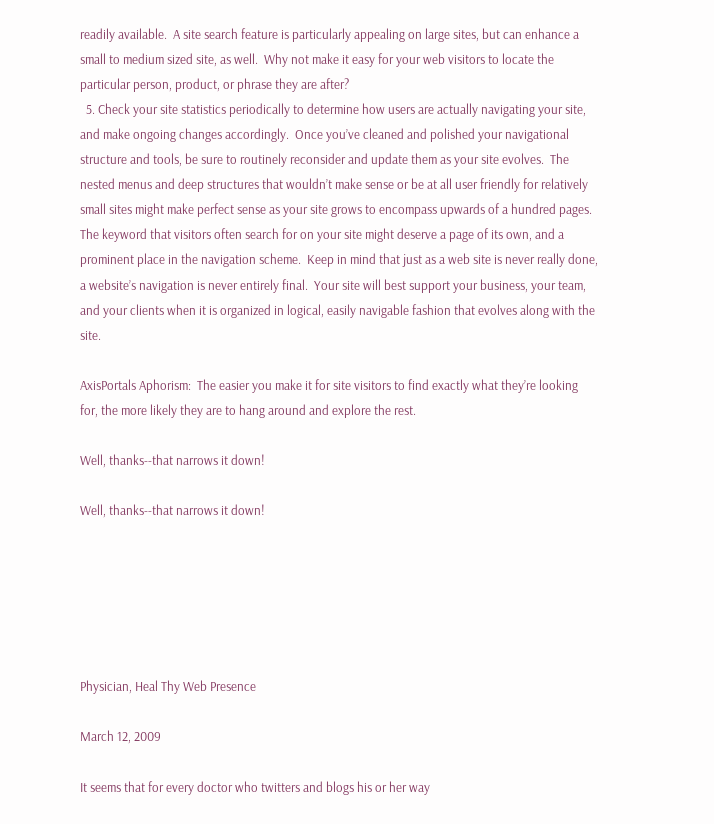readily available.  A site search feature is particularly appealing on large sites, but can enhance a small to medium sized site, as well.  Why not make it easy for your web visitors to locate the particular person, product, or phrase they are after?
  5. Check your site statistics periodically to determine how users are actually navigating your site, and make ongoing changes accordingly.  Once you’ve cleaned and polished your navigational structure and tools, be sure to routinely reconsider and update them as your site evolves.  The nested menus and deep structures that wouldn’t make sense or be at all user friendly for relatively small sites might make perfect sense as your site grows to encompass upwards of a hundred pages.  The keyword that visitors often search for on your site might deserve a page of its own, and a prominent place in the navigation scheme.  Keep in mind that just as a web site is never really done, a website’s navigation is never entirely final.  Your site will best support your business, your team, and your clients when it is organized in logical, easily navigable fashion that evolves along with the site.

AxisPortals Aphorism:  The easier you make it for site visitors to find exactly what they’re looking for, the more likely they are to hang around and explore the rest.

Well, thanks--that narrows it down!

Well, thanks--that narrows it down!






Physician, Heal Thy Web Presence

March 12, 2009

It seems that for every doctor who twitters and blogs his or her way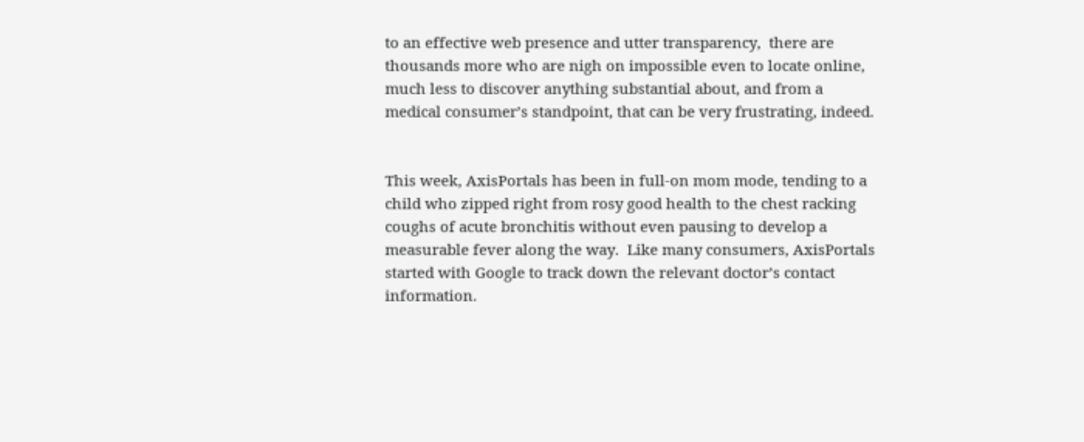to an effective web presence and utter transparency,  there are thousands more who are nigh on impossible even to locate online, much less to discover anything substantial about, and from a medical consumer’s standpoint, that can be very frustrating, indeed.


This week, AxisPortals has been in full-on mom mode, tending to a child who zipped right from rosy good health to the chest racking coughs of acute bronchitis without even pausing to develop a measurable fever along the way.  Like many consumers, AxisPortals started with Google to track down the relevant doctor’s contact information.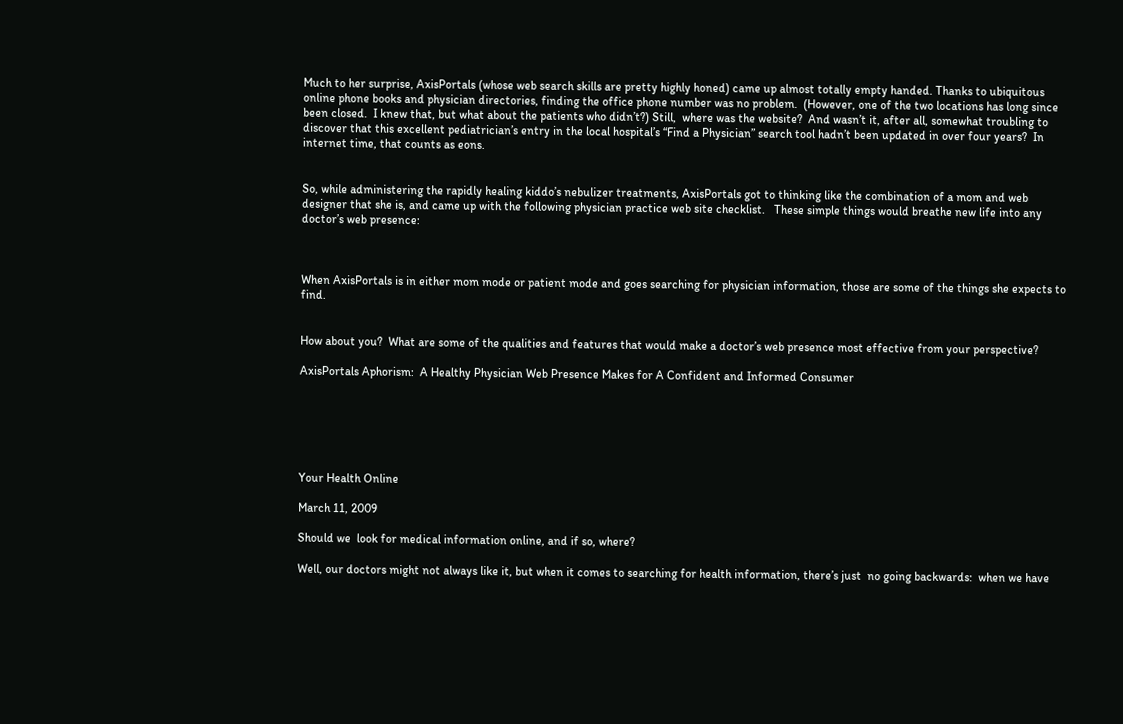Much to her surprise, AxisPortals (whose web search skills are pretty highly honed) came up almost totally empty handed. Thanks to ubiquitous online phone books and physician directories, finding the office phone number was no problem.  (However, one of the two locations has long since been closed.  I knew that, but what about the patients who didn’t?) Still,  where was the website?  And wasn’t it, after all, somewhat troubling to discover that this excellent pediatrician’s entry in the local hospital’s “Find a Physician” search tool hadn’t been updated in over four years?  In internet time, that counts as eons.


So, while administering the rapidly healing kiddo’s nebulizer treatments, AxisPortals got to thinking like the combination of a mom and web designer that she is, and came up with the following physician practice web site checklist.   These simple things would breathe new life into any doctor’s web presence:



When AxisPortals is in either mom mode or patient mode and goes searching for physician information, those are some of the things she expects to find.


How about you?  What are some of the qualities and features that would make a doctor’s web presence most effective from your perspective?

AxisPortals Aphorism:  A Healthy Physician Web Presence Makes for A Confident and Informed Consumer






Your Health Online

March 11, 2009

Should we  look for medical information online, and if so, where?

Well, our doctors might not always like it, but when it comes to searching for health information, there’s just  no going backwards:  when we have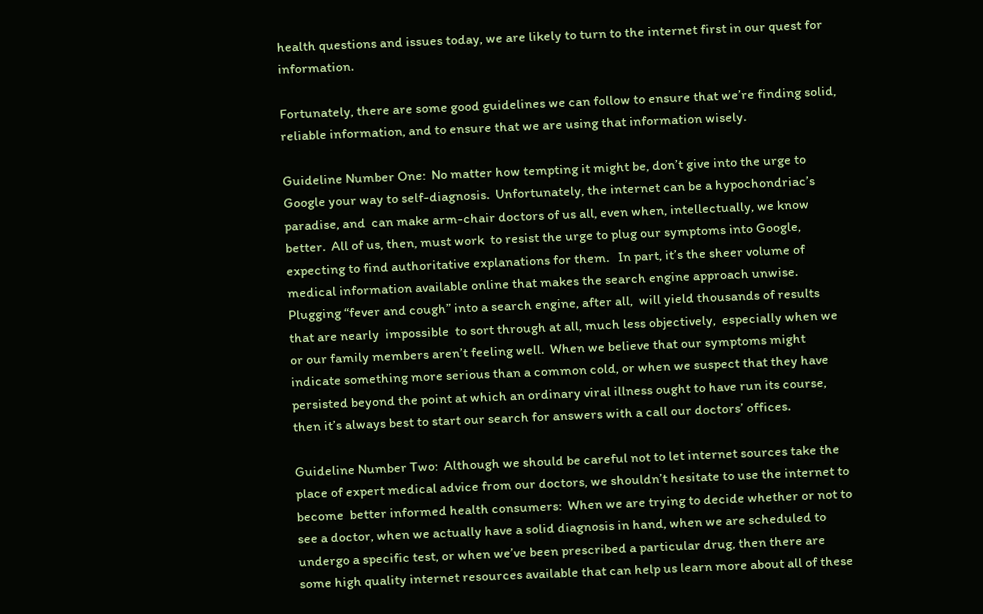health questions and issues today, we are likely to turn to the internet first in our quest for information.

Fortunately, there are some good guidelines we can follow to ensure that we’re finding solid, reliable information, and to ensure that we are using that information wisely.

Guideline Number One:  No matter how tempting it might be, don’t give into the urge to Google your way to self-diagnosis.  Unfortunately, the internet can be a hypochondriac’s paradise, and  can make arm-chair doctors of us all, even when, intellectually, we know better.  All of us, then, must work  to resist the urge to plug our symptoms into Google, expecting to find authoritative explanations for them.   In part, it’s the sheer volume of medical information available online that makes the search engine approach unwise.  Plugging “fever and cough” into a search engine, after all,  will yield thousands of results that are nearly  impossible  to sort through at all, much less objectively,  especially when we or our family members aren’t feeling well.  When we believe that our symptoms might indicate something more serious than a common cold, or when we suspect that they have persisted beyond the point at which an ordinary viral illness ought to have run its course, then it’s always best to start our search for answers with a call our doctors’ offices.

Guideline Number Two:  Although we should be careful not to let internet sources take the place of expert medical advice from our doctors, we shouldn’t hesitate to use the internet to become  better informed health consumers:  When we are trying to decide whether or not to see a doctor, when we actually have a solid diagnosis in hand, when we are scheduled to undergo a specific test, or when we’ve been prescribed a particular drug, then there are some high quality internet resources available that can help us learn more about all of these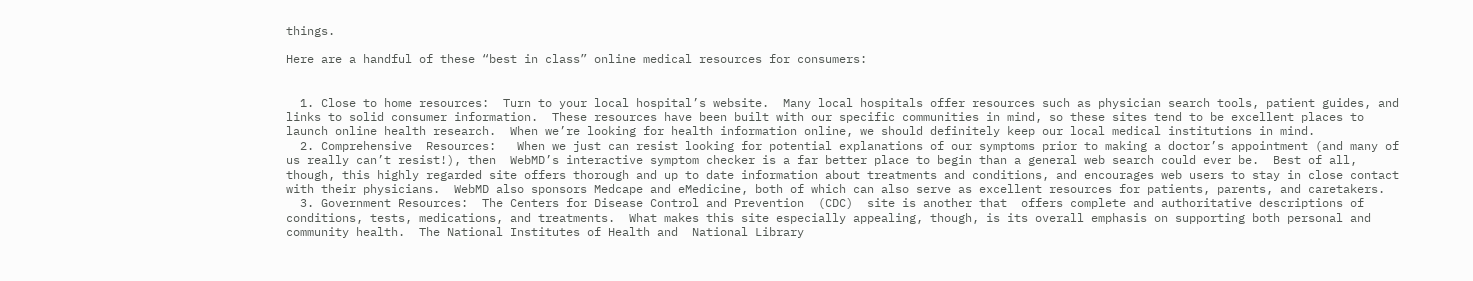things.

Here are a handful of these “best in class” online medical resources for consumers:


  1. Close to home resources:  Turn to your local hospital’s website.  Many local hospitals offer resources such as physician search tools, patient guides, and links to solid consumer information.  These resources have been built with our specific communities in mind, so these sites tend to be excellent places to launch online health research.  When we’re looking for health information online, we should definitely keep our local medical institutions in mind.
  2. Comprehensive  Resources:   When we just can resist looking for potential explanations of our symptoms prior to making a doctor’s appointment (and many of us really can’t resist!), then  WebMD’s interactive symptom checker is a far better place to begin than a general web search could ever be.  Best of all, though, this highly regarded site offers thorough and up to date information about treatments and conditions, and encourages web users to stay in close contact with their physicians.  WebMD also sponsors Medcape and eMedicine, both of which can also serve as excellent resources for patients, parents, and caretakers.
  3. Government Resources:  The Centers for Disease Control and Prevention  (CDC)  site is another that  offers complete and authoritative descriptions of conditions, tests, medications, and treatments.  What makes this site especially appealing, though, is its overall emphasis on supporting both personal and community health.  The National Institutes of Health and  National Library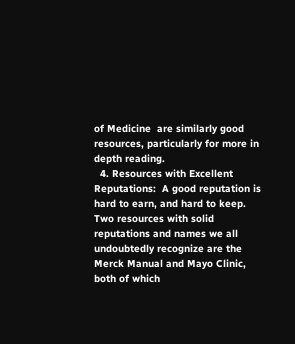of Medicine  are similarly good resources, particularly for more in depth reading.
  4. Resources with Excellent Reputations:  A good reputation is hard to earn, and hard to keep.  Two resources with solid reputations and names we all undoubtedly recognize are the Merck Manual and Mayo Clinic, both of which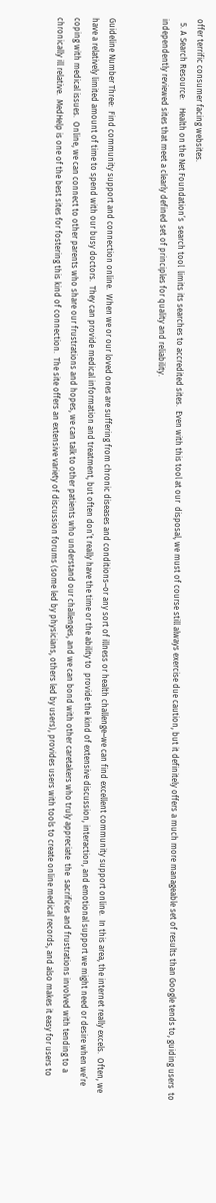offer terrific consumer facing websites.
  5. A Search Resource:    Health on the Net Foundation’s  search tool  limits its searches to accredited sites.  Even with this tool at our  disposal, we must of course still always exercise due caution, but it definitely offers a much more manageable set of results than Google tends to, guiding users  to independently reviewed sites that meet a clearly defined set of principles for quality and reliability.


Guideline Number Three:  Find community support and connection online.  When we or our loved ones are suffering from chronic diseases and conditions–or any sort of illness or health challenge–we can find excellent community support online.  In this area, the internet really excels.  Often, we have a relatively limited amount of time to spend with our busy doctors.  They can provide medical information and treatment, but often don’t really have the time or the ability to  provide the kind of extensive discussion, interaction, and emotional support we might need or desire when we’re coping with medical issues.  Online, we can connect to other parents who share our frustrations and hopes, we can talk to other patients who understand our challenges, and we can bond with other caretakers who truly appreciate  the  sacrifices and frustrations involved with tending to a chronically ill relative.  MedHelp is one of the best sites for fostering this kind of connection.  The site offers an extensive variety of discussion forums (some led by physicians, others led by users), provides users with tools to create online medical records, and also makes it easy for users to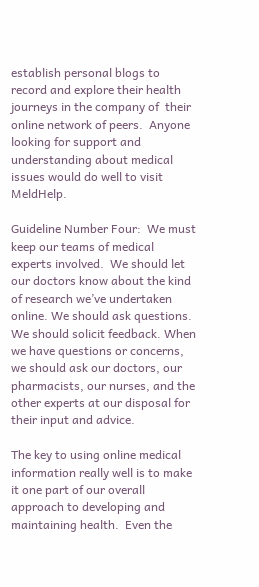establish personal blogs to record and explore their health journeys in the company of  their online network of peers.  Anyone looking for support and understanding about medical issues would do well to visit MeldHelp.

Guideline Number Four:  We must keep our teams of medical experts involved.  We should let our doctors know about the kind of research we’ve undertaken online. We should ask questions.  We should solicit feedback. When we have questions or concerns, we should ask our doctors, our pharmacists, our nurses, and the other experts at our disposal for their input and advice.

The key to using online medical information really well is to make it one part of our overall approach to developing and maintaining health.  Even the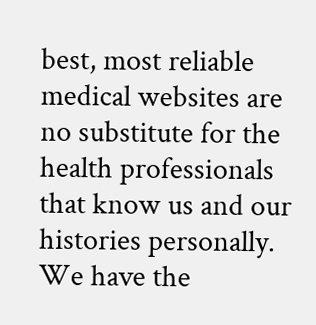best, most reliable medical websites are no substitute for the health professionals that know us and our histories personally.  We have the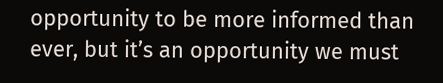opportunity to be more informed than ever, but it’s an opportunity we must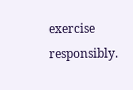exercise responsibly.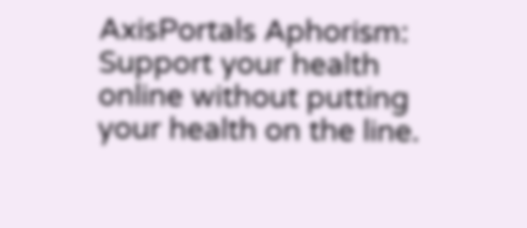AxisPortals Aphorism:   Support your health online without putting your health on the line.